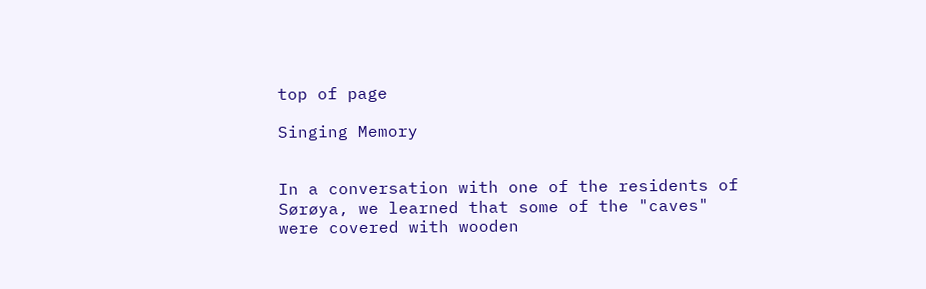top of page

Singing Memory


In a conversation with one of the residents of Sørøya, we learned that some of the "caves" were covered with wooden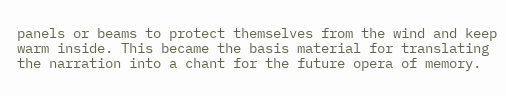panels or beams to protect themselves from the wind and keep warm inside. This became the basis material for translating the narration into a chant for the future opera of memory.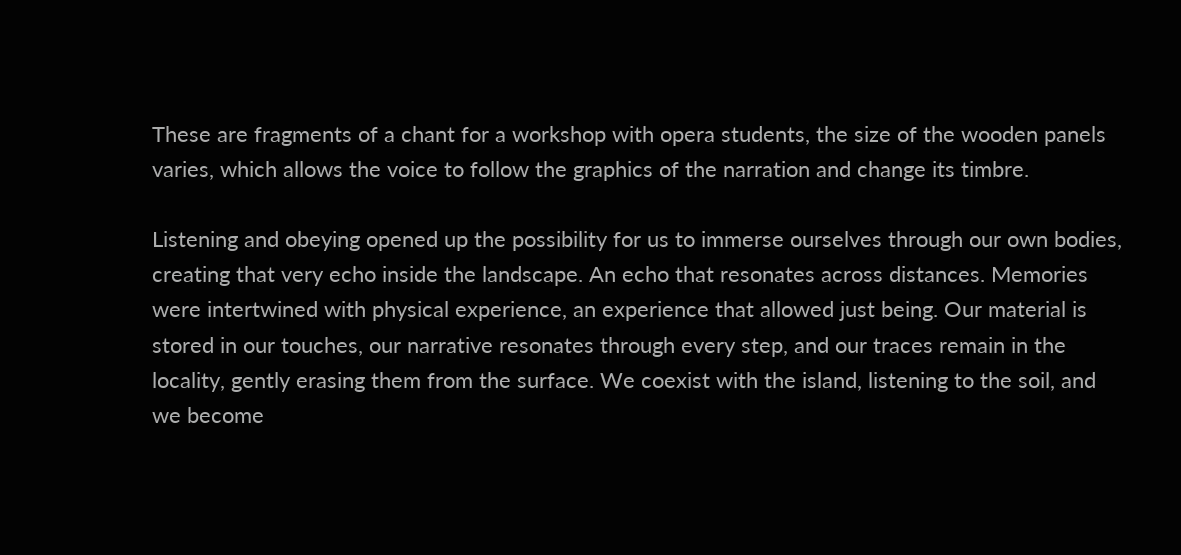These are fragments of a chant for a workshop with opera students, the size of the wooden panels varies, which allows the voice to follow the graphics of the narration and change its timbre.

Listening and obeying opened up the possibility for us to immerse ourselves through our own bodies, creating that very echo inside the landscape. An echo that resonates across distances. Memories were intertwined with physical experience, an experience that allowed just being. Our material is stored in our touches, our narrative resonates through every step, and our traces remain in the locality, gently erasing them from the surface. We coexist with the island, listening to the soil, and we become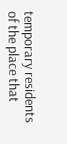temporary residents of the place that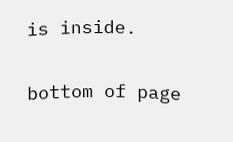is inside.

bottom of page